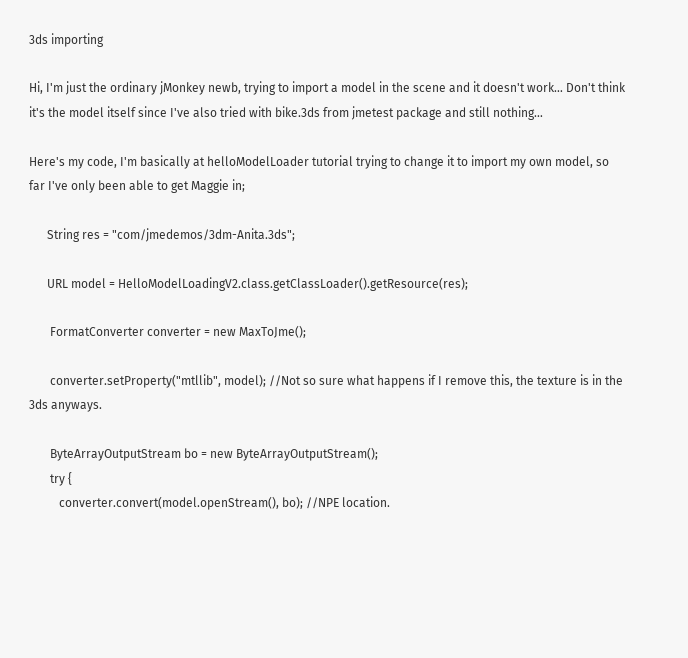3ds importing

Hi, I'm just the ordinary jMonkey newb, trying to import a model in the scene and it doesn't work… Don't think it's the model itself since I've also tried with bike.3ds from jmetest package and still nothing…

Here's my code, I'm basically at helloModelLoader tutorial trying to change it to import my own model, so far I've only been able to get Maggie in;

      String res = "com/jmedemos/3dm-Anita.3ds";

      URL model = HelloModelLoadingV2.class.getClassLoader().getResource(res);

       FormatConverter converter = new MaxToJme();

       converter.setProperty("mtllib", model); //Not so sure what happens if I remove this, the texture is in the 3ds anyways.

       ByteArrayOutputStream bo = new ByteArrayOutputStream();
       try {
          converter.convert(model.openStream(), bo); //NPE location.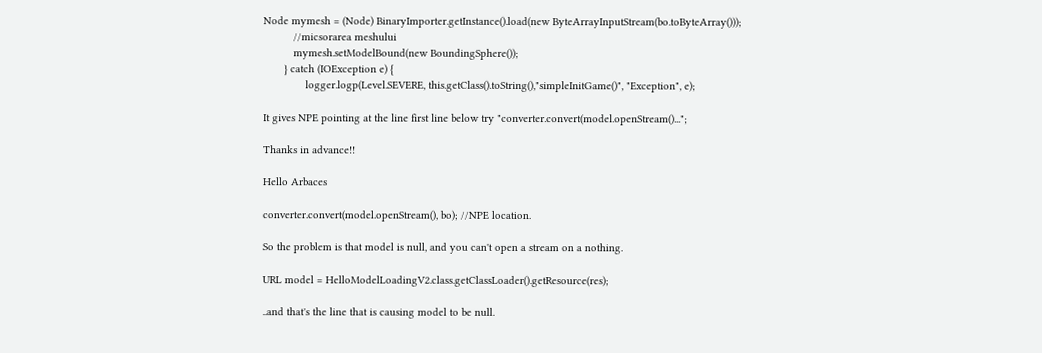Node mymesh = (Node) BinaryImporter.getInstance().load(new ByteArrayInputStream(bo.toByteArray()));
          //micsorarea meshului
          mymesh.setModelBound(new BoundingSphere());
       } catch (IOException e) {
              logger.logp(Level.SEVERE, this.getClass().toString(),"simpleInitGame()", "Exception", e);

It gives NPE pointing at the line first line below try "converter.convert(model.openStream()...";

Thanks in advance!!

Hello Arbaces

converter.convert(model.openStream(), bo); //NPE location.

So the problem is that model is null, and you can't open a stream on a nothing.

URL model = HelloModelLoadingV2.class.getClassLoader().getResource(res);

..and that's the line that is causing model to be null.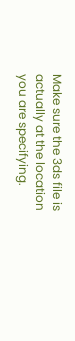Make sure the 3ds file is actually at the location you are specifying.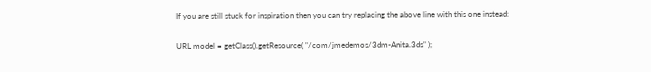If you are still stuck for inspiration then you can try replacing the above line with this one instead:

URL model = getClass().getResource( "/com/jmedemos/3dm-Anita.3ds" );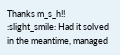Thanks m_s_h!! :slight_smile: Had it solved in the meantime, managed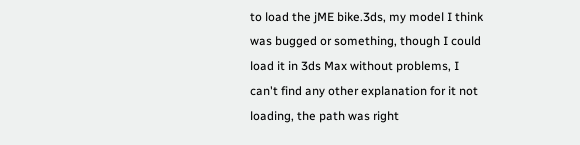to load the jME bike.3ds, my model I think was bugged or something, though I could load it in 3ds Max without problems, I can't find any other explanation for it not loading, the path was right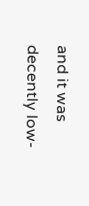and it was decently low-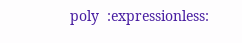poly  :expressionless: